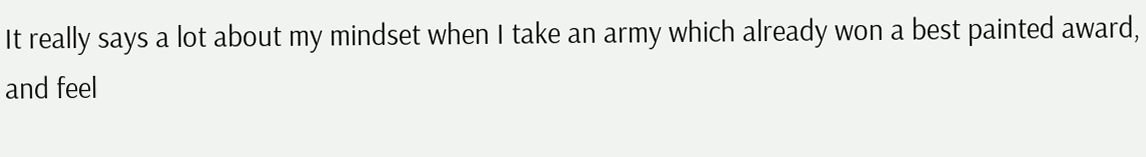It really says a lot about my mindset when I take an army which already won a best painted award, and feel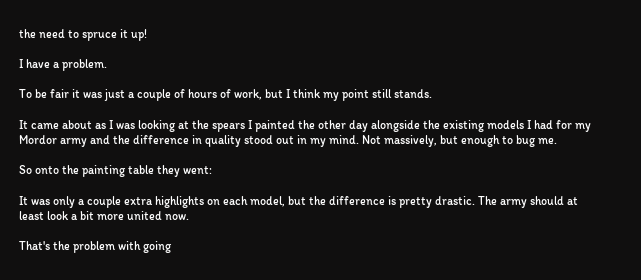the need to spruce it up!

I have a problem.

To be fair it was just a couple of hours of work, but I think my point still stands.

It came about as I was looking at the spears I painted the other day alongside the existing models I had for my Mordor army and the difference in quality stood out in my mind. Not massively, but enough to bug me.

So onto the painting table they went:

It was only a couple extra highlights on each model, but the difference is pretty drastic. The army should at least look a bit more united now.

That's the problem with going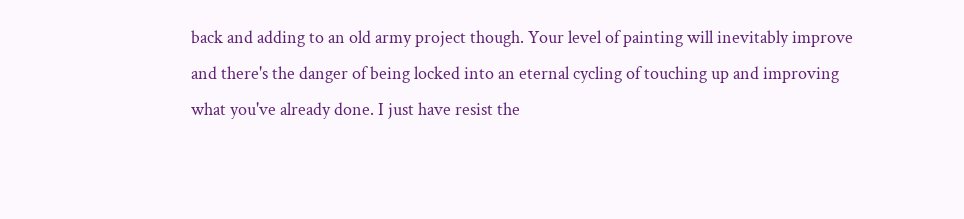back and adding to an old army project though. Your level of painting will inevitably improve and there's the danger of being locked into an eternal cycling of touching up and improving what you've already done. I just have resist the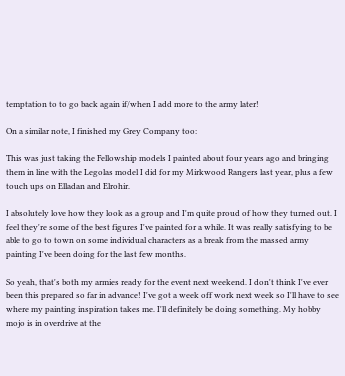temptation to to go back again if/when I add more to the army later!

On a similar note, I finished my Grey Company too:

This was just taking the Fellowship models I painted about four years ago and bringing them in line with the Legolas model I did for my Mirkwood Rangers last year, plus a few touch ups on Elladan and Elrohir.

I absolutely love how they look as a group and I'm quite proud of how they turned out. I feel they're some of the best figures I've painted for a while. It was really satisfying to be able to go to town on some individual characters as a break from the massed army painting I've been doing for the last few months.

So yeah, that's both my armies ready for the event next weekend. I don't think I've ever been this prepared so far in advance! I've got a week off work next week so I'll have to see where my painting inspiration takes me. I'll definitely be doing something. My hobby mojo is in overdrive at the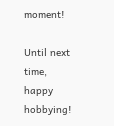moment!

Until next time, happy hobbying!